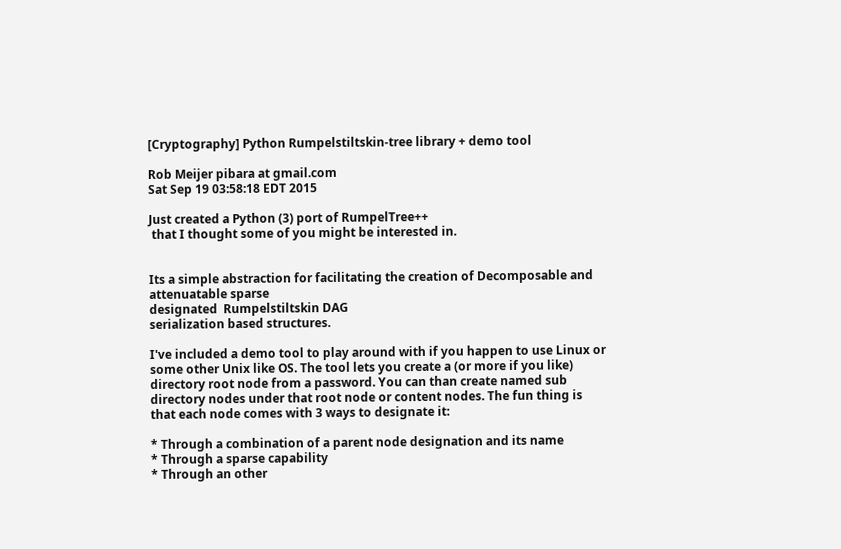[Cryptography] Python Rumpelstiltskin-tree library + demo tool

Rob Meijer pibara at gmail.com
Sat Sep 19 03:58:18 EDT 2015

Just created a Python (3) port of RumpelTree++
 that I thought some of you might be interested in.


Its a simple abstraction for facilitating the creation of Decomposable and
attenuatable sparse
designated  Rumpelstiltskin DAG
serialization based structures.

I've included a demo tool to play around with if you happen to use Linux or
some other Unix like OS. The tool lets you create a (or more if you like)
directory root node from a password. You can than create named sub
directory nodes under that root node or content nodes. The fun thing is
that each node comes with 3 ways to designate it:

* Through a combination of a parent node designation and its name
* Through a sparse capability
* Through an other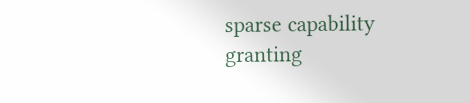sparse capability granting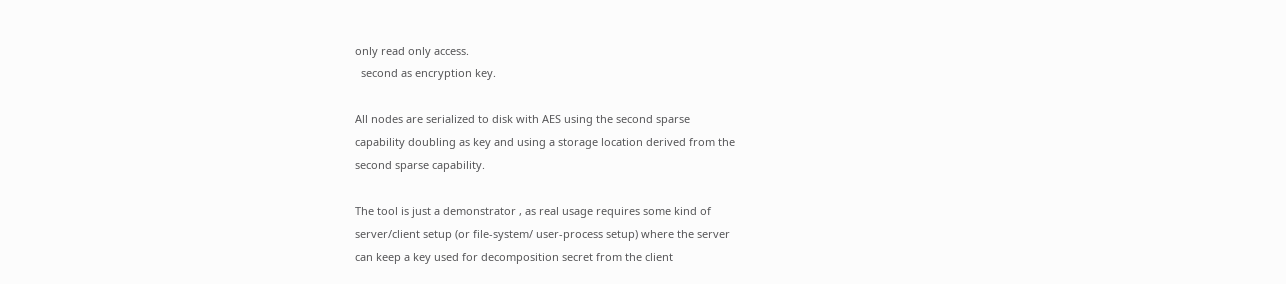only read only access.
  second as encryption key.

All nodes are serialized to disk with AES using the second sparse
capability doubling as key and using a storage location derived from the
second sparse capability.

The tool is just a demonstrator , as real usage requires some kind of
server/client setup (or file-system/ user-process setup) where the server
can keep a key used for decomposition secret from the client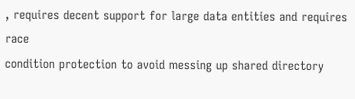, requires decent support for large data entities and requires race
condition protection to avoid messing up shared directory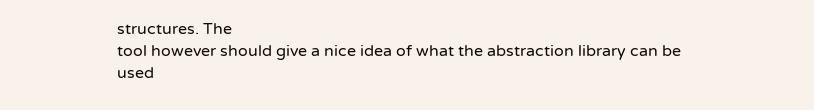structures. The
tool however should give a nice idea of what the abstraction library can be
used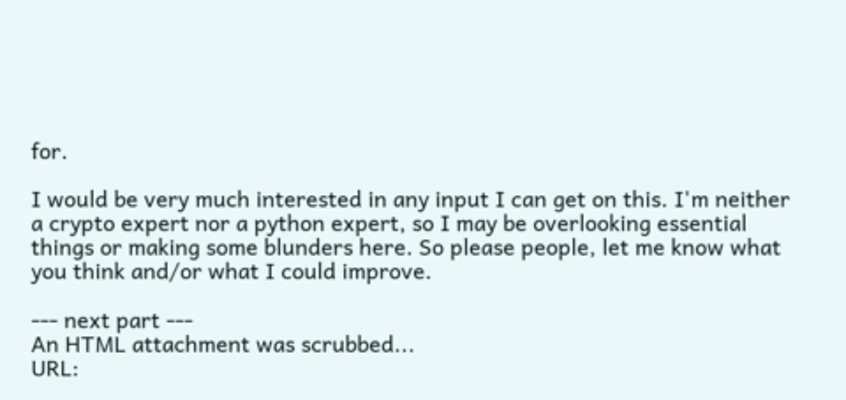for.

I would be very much interested in any input I can get on this. I'm neither
a crypto expert nor a python expert, so I may be overlooking essential
things or making some blunders here. So please people, let me know what
you think and/or what I could improve.

--- next part ---
An HTML attachment was scrubbed...
URL: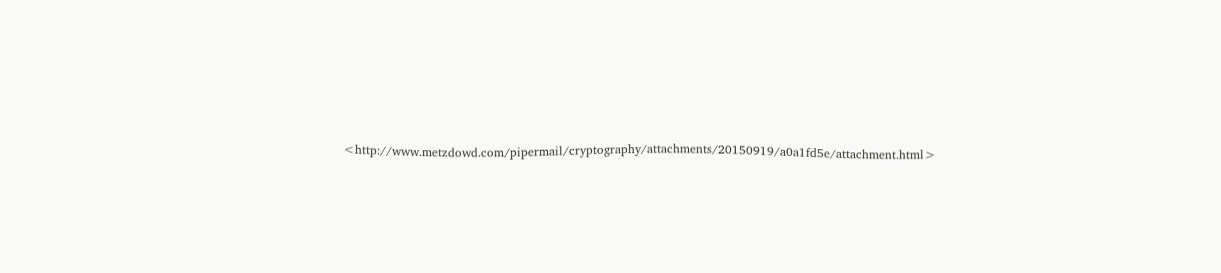<http://www.metzdowd.com/pipermail/cryptography/attachments/20150919/a0a1fd5e/attachment.html>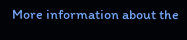More information about the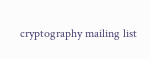cryptography mailing list